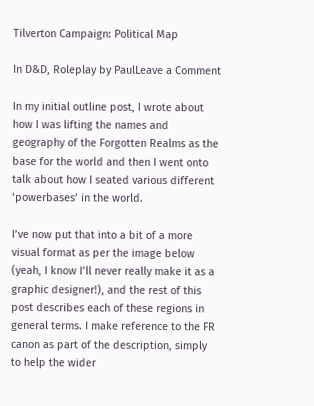Tilverton Campaign: Political Map

In D&D, Roleplay by PaulLeave a Comment

In my initial outline post, I wrote about how I was lifting the names and geography of the Forgotten Realms as the base for the world and then I went onto talk about how I seated various different ‘powerbases’ in the world.

I’ve now put that into a bit of a more visual format as per the image below (yeah, I know I’ll never really make it as a graphic designer!), and the rest of this post describes each of these regions in general terms. I make reference to the FR canon as part of the description, simply to help the wider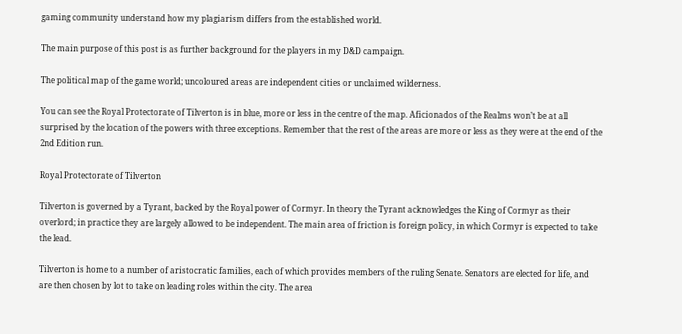gaming community understand how my plagiarism differs from the established world.

The main purpose of this post is as further background for the players in my D&D campaign.

The political map of the game world; uncoloured areas are independent cities or unclaimed wilderness.

You can see the Royal Protectorate of Tilverton is in blue, more or less in the centre of the map. Aficionados of the Realms won’t be at all surprised by the location of the powers with three exceptions. Remember that the rest of the areas are more or less as they were at the end of the 2nd Edition run.

Royal Protectorate of Tilverton

Tilverton is governed by a Tyrant, backed by the Royal power of Cormyr. In theory the Tyrant acknowledges the King of Cormyr as their overlord; in practice they are largely allowed to be independent. The main area of friction is foreign policy, in which Cormyr is expected to take the lead.

Tilverton is home to a number of aristocratic families, each of which provides members of the ruling Senate. Senators are elected for life, and are then chosen by lot to take on leading roles within the city. The area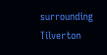surrounding Tilverton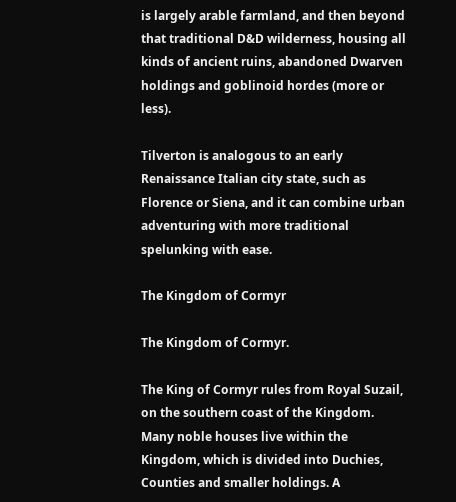is largely arable farmland, and then beyond that traditional D&D wilderness, housing all kinds of ancient ruins, abandoned Dwarven holdings and goblinoid hordes (more or less).

Tilverton is analogous to an early Renaissance Italian city state, such as Florence or Siena, and it can combine urban adventuring with more traditional spelunking with ease.

The Kingdom of Cormyr

The Kingdom of Cormyr.

The King of Cormyr rules from Royal Suzail, on the southern coast of the Kingdom. Many noble houses live within the Kingdom, which is divided into Duchies, Counties and smaller holdings. A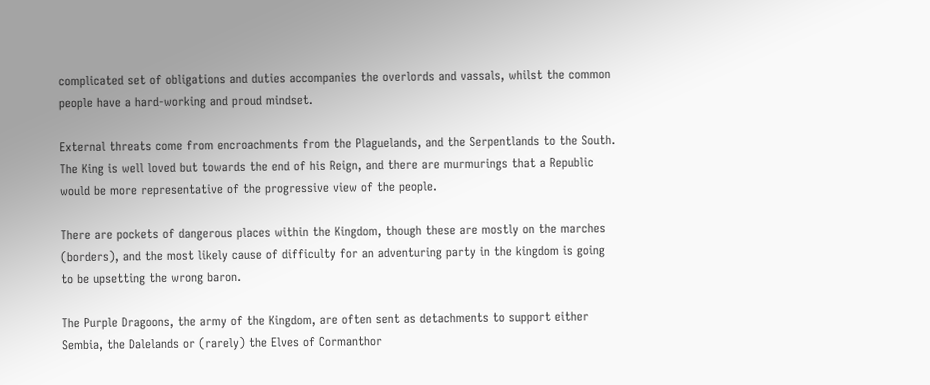complicated set of obligations and duties accompanies the overlords and vassals, whilst the common people have a hard-working and proud mindset.

External threats come from encroachments from the Plaguelands, and the Serpentlands to the South. The King is well loved but towards the end of his Reign, and there are murmurings that a Republic would be more representative of the progressive view of the people.

There are pockets of dangerous places within the Kingdom, though these are mostly on the marches (borders), and the most likely cause of difficulty for an adventuring party in the kingdom is going to be upsetting the wrong baron.

The Purple Dragoons, the army of the Kingdom, are often sent as detachments to support either Sembia, the Dalelands or (rarely) the Elves of Cormanthor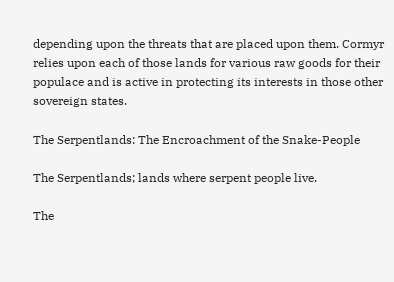depending upon the threats that are placed upon them. Cormyr relies upon each of those lands for various raw goods for their populace and is active in protecting its interests in those other sovereign states.

The Serpentlands: The Encroachment of the Snake-People

The Serpentlands; lands where serpent people live.

The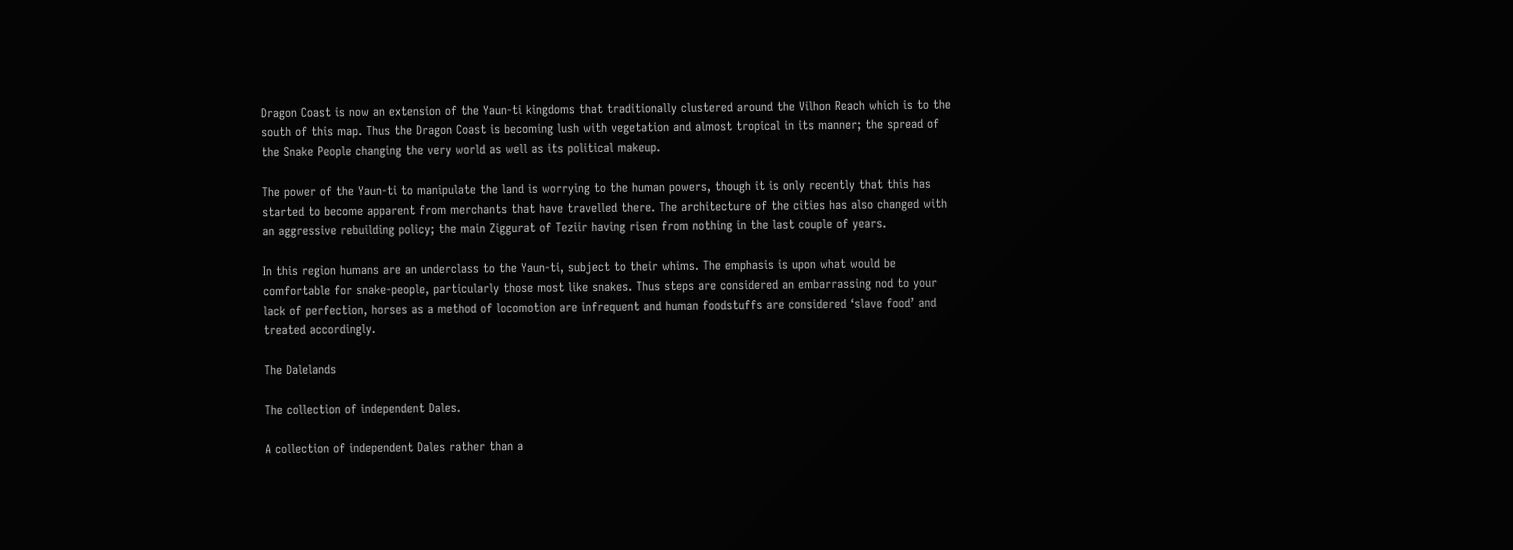Dragon Coast is now an extension of the Yaun-ti kingdoms that traditionally clustered around the Vilhon Reach which is to the south of this map. Thus the Dragon Coast is becoming lush with vegetation and almost tropical in its manner; the spread of the Snake People changing the very world as well as its political makeup.

The power of the Yaun-ti to manipulate the land is worrying to the human powers, though it is only recently that this has started to become apparent from merchants that have travelled there. The architecture of the cities has also changed with an aggressive rebuilding policy; the main Ziggurat of Teziir having risen from nothing in the last couple of years.

In this region humans are an underclass to the Yaun-ti, subject to their whims. The emphasis is upon what would be comfortable for snake-people, particularly those most like snakes. Thus steps are considered an embarrassing nod to your lack of perfection, horses as a method of locomotion are infrequent and human foodstuffs are considered ‘slave food’ and treated accordingly.

The Dalelands

The collection of independent Dales.

A collection of independent Dales rather than a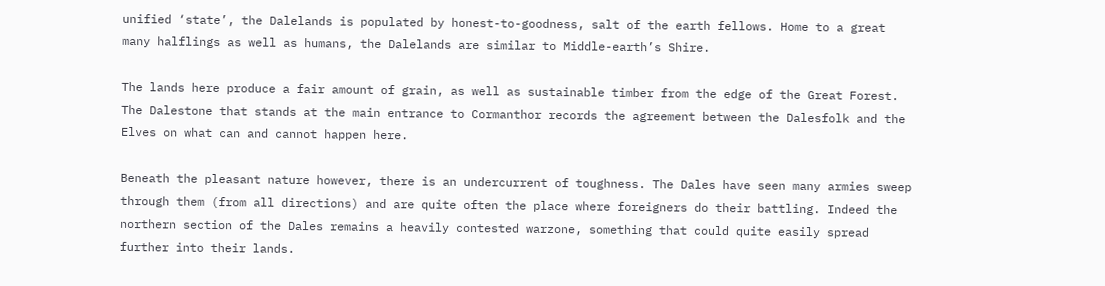unified ‘state’, the Dalelands is populated by honest-to-goodness, salt of the earth fellows. Home to a great many halflings as well as humans, the Dalelands are similar to Middle-earth’s Shire.

The lands here produce a fair amount of grain, as well as sustainable timber from the edge of the Great Forest. The Dalestone that stands at the main entrance to Cormanthor records the agreement between the Dalesfolk and the Elves on what can and cannot happen here.

Beneath the pleasant nature however, there is an undercurrent of toughness. The Dales have seen many armies sweep through them (from all directions) and are quite often the place where foreigners do their battling. Indeed the northern section of the Dales remains a heavily contested warzone, something that could quite easily spread further into their lands.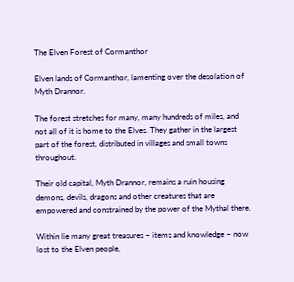The Elven Forest of Cormanthor

Elven lands of Cormanthor, lamenting over the desolation of Myth Drannor.

The forest stretches for many, many hundreds of miles, and not all of it is home to the Elves. They gather in the largest part of the forest, distributed in villages and small towns throughout.

Their old capital, Myth Drannor, remains a ruin housing demons, devils, dragons and other creatures that are empowered and constrained by the power of the Mythal there.

Within lie many great treasures – items and knowledge – now lost to the Elven people,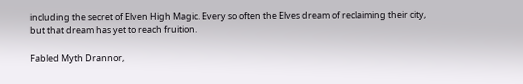including the secret of Elven High Magic. Every so often the Elves dream of reclaiming their city, but that dream has yet to reach fruition.

Fabled Myth Drannor,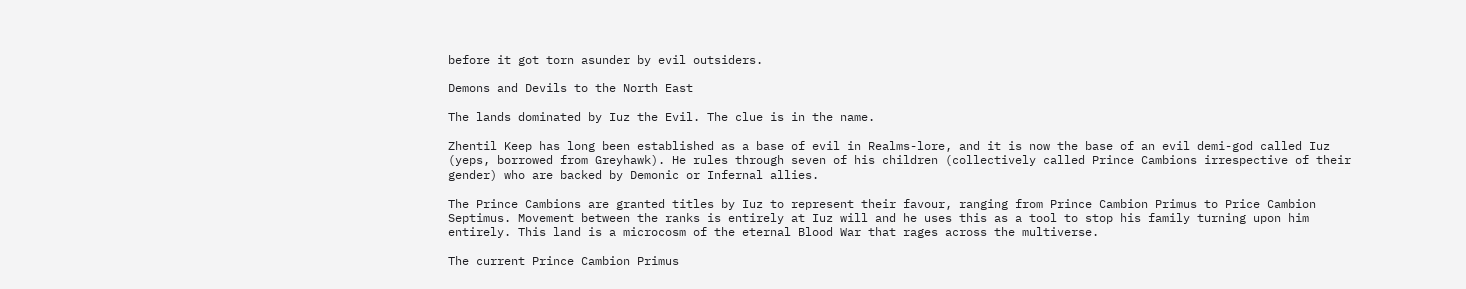before it got torn asunder by evil outsiders.

Demons and Devils to the North East

The lands dominated by Iuz the Evil. The clue is in the name.

Zhentil Keep has long been established as a base of evil in Realms-lore, and it is now the base of an evil demi-god called Iuz (yeps, borrowed from Greyhawk). He rules through seven of his children (collectively called Prince Cambions irrespective of their gender) who are backed by Demonic or Infernal allies.

The Prince Cambions are granted titles by Iuz to represent their favour, ranging from Prince Cambion Primus to Price Cambion Septimus. Movement between the ranks is entirely at Iuz will and he uses this as a tool to stop his family turning upon him entirely. This land is a microcosm of the eternal Blood War that rages across the multiverse.

The current Prince Cambion Primus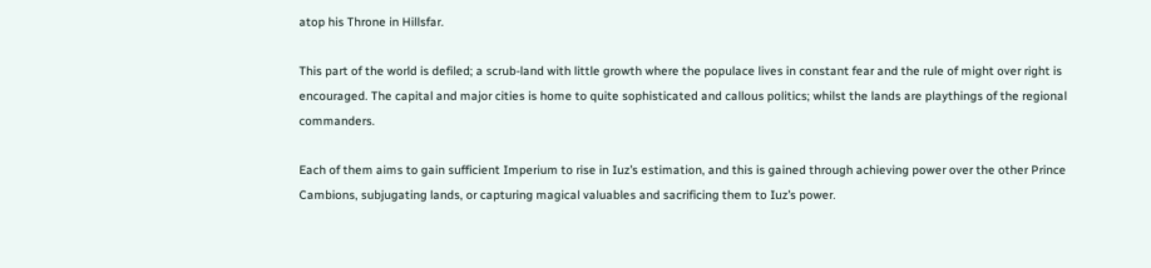atop his Throne in Hillsfar.

This part of the world is defiled; a scrub-land with little growth where the populace lives in constant fear and the rule of might over right is encouraged. The capital and major cities is home to quite sophisticated and callous politics; whilst the lands are playthings of the regional commanders.

Each of them aims to gain sufficient Imperium to rise in Iuz’s estimation, and this is gained through achieving power over the other Prince Cambions, subjugating lands, or capturing magical valuables and sacrificing them to Iuz’s power.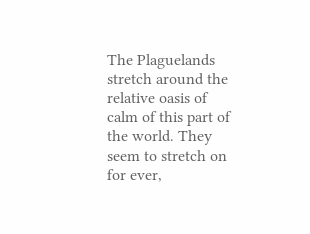The Plaguelands stretch around the relative oasis of calm of this part of the world. They seem to stretch on for ever,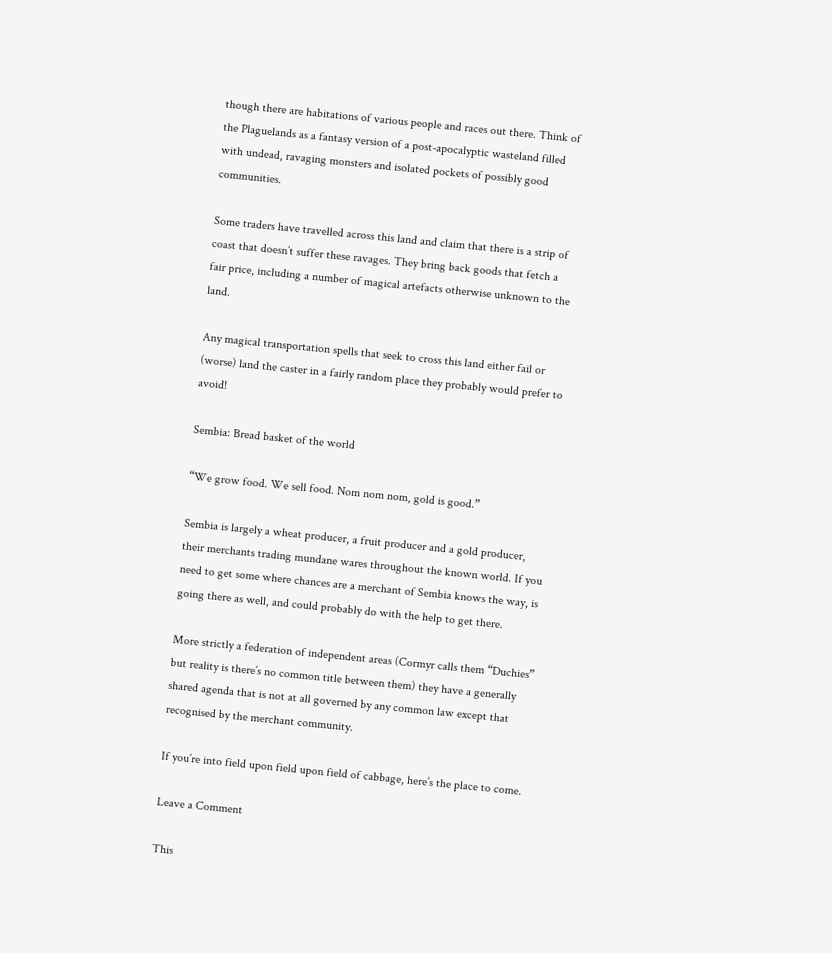though there are habitations of various people and races out there. Think of the Plaguelands as a fantasy version of a post-apocalyptic wasteland filled with undead, ravaging monsters and isolated pockets of possibly good communities.

Some traders have travelled across this land and claim that there is a strip of coast that doesn’t suffer these ravages. They bring back goods that fetch a fair price, including a number of magical artefacts otherwise unknown to the land.

Any magical transportation spells that seek to cross this land either fail or (worse) land the caster in a fairly random place they probably would prefer to avoid!

Sembia: Bread basket of the world

“We grow food. We sell food. Nom nom nom, gold is good.”

Sembia is largely a wheat producer, a fruit producer and a gold producer, their merchants trading mundane wares throughout the known world. If you need to get some where chances are a merchant of Sembia knows the way, is going there as well, and could probably do with the help to get there.

More strictly a federation of independent areas (Cormyr calls them “Duchies” but reality is there’s no common title between them) they have a generally shared agenda that is not at all governed by any common law except that recognised by the merchant community.

If you’re into field upon field upon field of cabbage, here’s the place to come.

Leave a Comment

This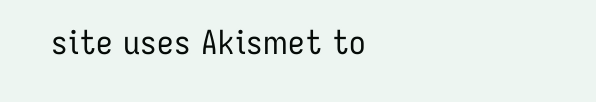site uses Akismet to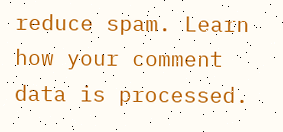reduce spam. Learn how your comment data is processed.